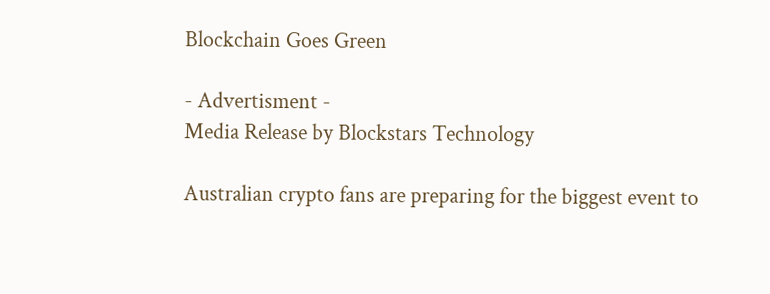Blockchain Goes Green

- Advertisment -
Media Release by Blockstars Technology

Australian crypto fans are preparing for the biggest event to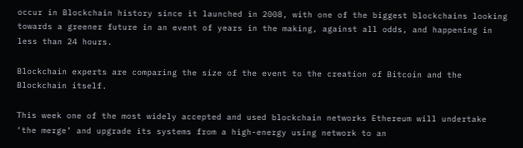occur in Blockchain history since it launched in 2008, with one of the biggest blockchains looking towards a greener future in an event of years in the making, against all odds, and happening in less than 24 hours.

Blockchain experts are comparing the size of the event to the creation of Bitcoin and the Blockchain itself.

This week one of the most widely accepted and used blockchain networks Ethereum will undertake ‘the merge’ and upgrade its systems from a high-energy using network to an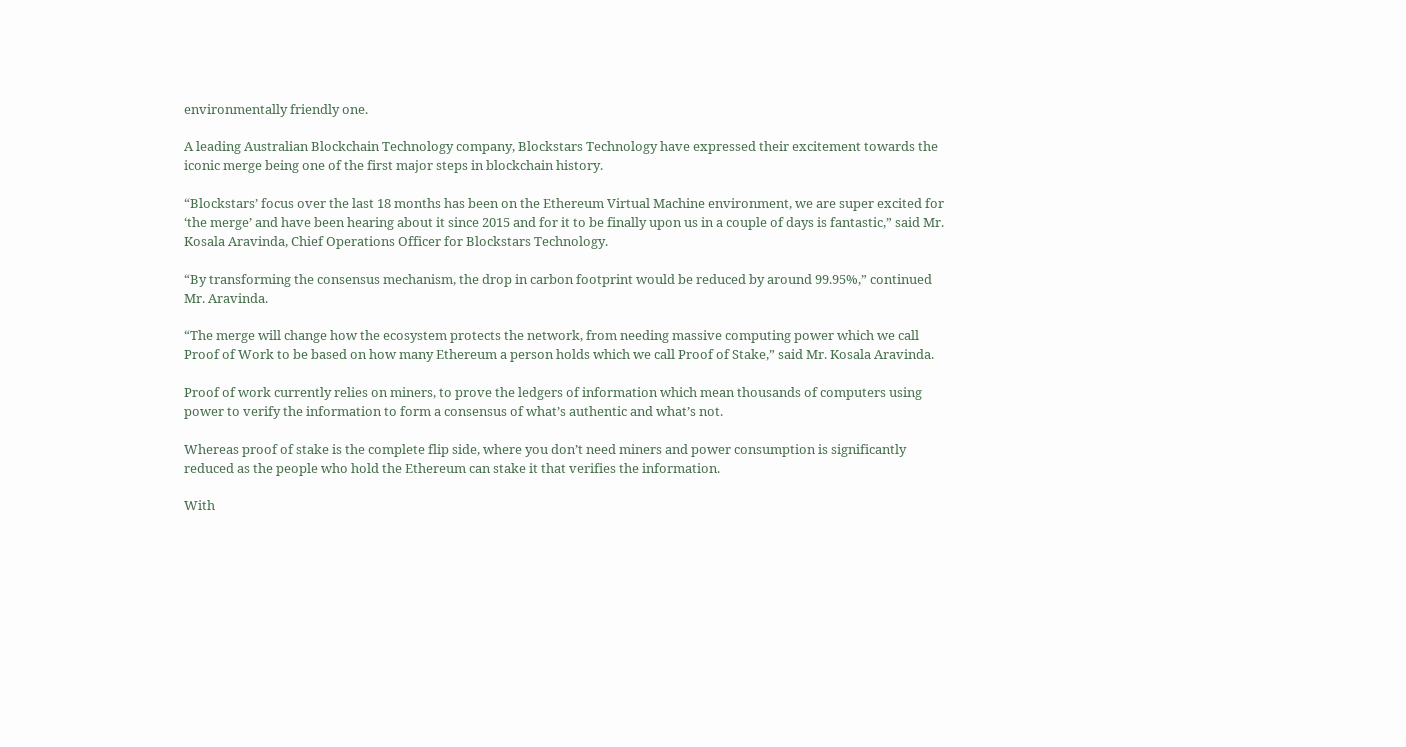environmentally friendly one.

A leading Australian Blockchain Technology company, Blockstars Technology have expressed their excitement towards the iconic merge being one of the first major steps in blockchain history.

“Blockstars’ focus over the last 18 months has been on the Ethereum Virtual Machine environment, we are super excited for ‘the merge’ and have been hearing about it since 2015 and for it to be finally upon us in a couple of days is fantastic,” said Mr. Kosala Aravinda, Chief Operations Officer for Blockstars Technology.

“By transforming the consensus mechanism, the drop in carbon footprint would be reduced by around 99.95%,” continued Mr. Aravinda.

“The merge will change how the ecosystem protects the network, from needing massive computing power which we call Proof of Work to be based on how many Ethereum a person holds which we call Proof of Stake,” said Mr. Kosala Aravinda.

Proof of work currently relies on miners, to prove the ledgers of information which mean thousands of computers using power to verify the information to form a consensus of what’s authentic and what’s not.

Whereas proof of stake is the complete flip side, where you don’t need miners and power consumption is significantly reduced as the people who hold the Ethereum can stake it that verifies the information.

With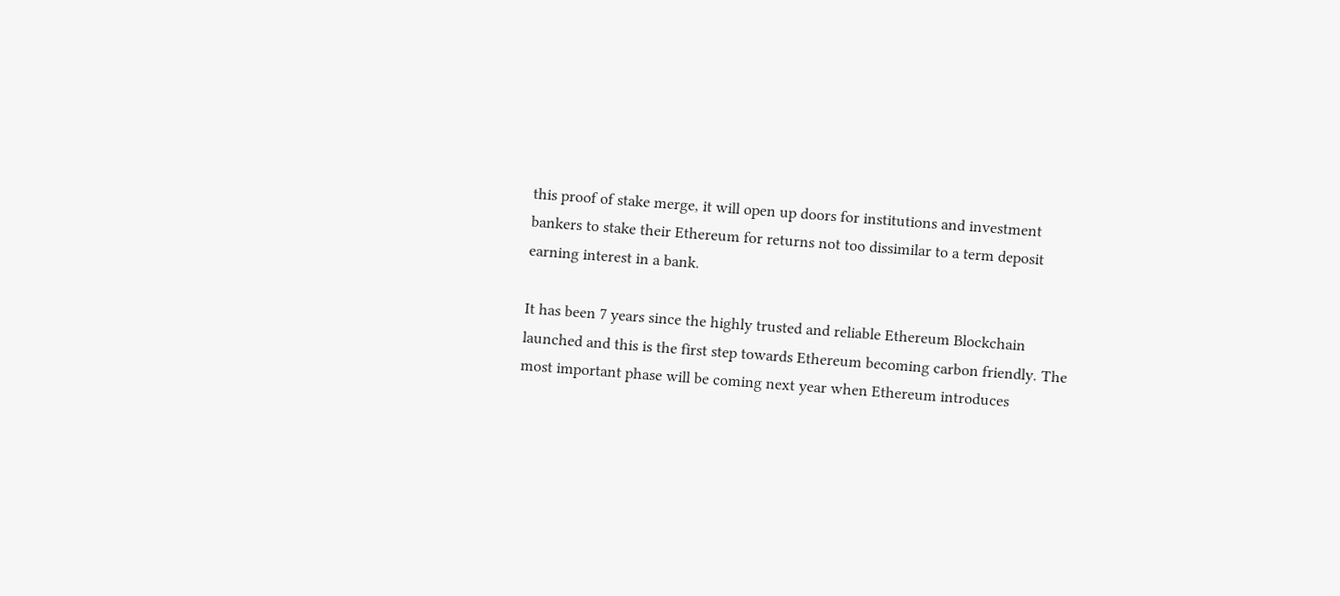this proof of stake merge, it will open up doors for institutions and investment bankers to stake their Ethereum for returns not too dissimilar to a term deposit earning interest in a bank.

It has been 7 years since the highly trusted and reliable Ethereum Blockchain launched and this is the first step towards Ethereum becoming carbon friendly. The most important phase will be coming next year when Ethereum introduces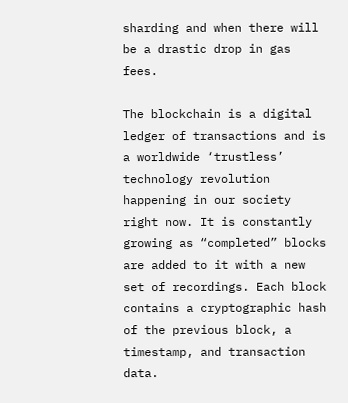sharding and when there will be a drastic drop in gas fees.

The blockchain is a digital ledger of transactions and is a worldwide ‘trustless’ technology revolution happening in our society right now. It is constantly growing as “completed” blocks are added to it with a new set of recordings. Each block contains a cryptographic hash of the previous block, a timestamp, and transaction data.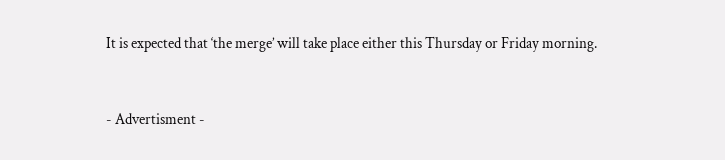It is expected that ‘the merge’ will take place either this Thursday or Friday morning.


- Advertisment -